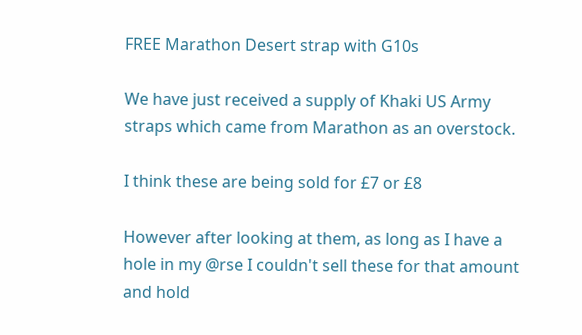FREE Marathon Desert strap with G10s

We have just received a supply of Khaki US Army straps which came from Marathon as an overstock.

I think these are being sold for £7 or £8

However after looking at them, as long as I have a hole in my @rse I couldn't sell these for that amount and hold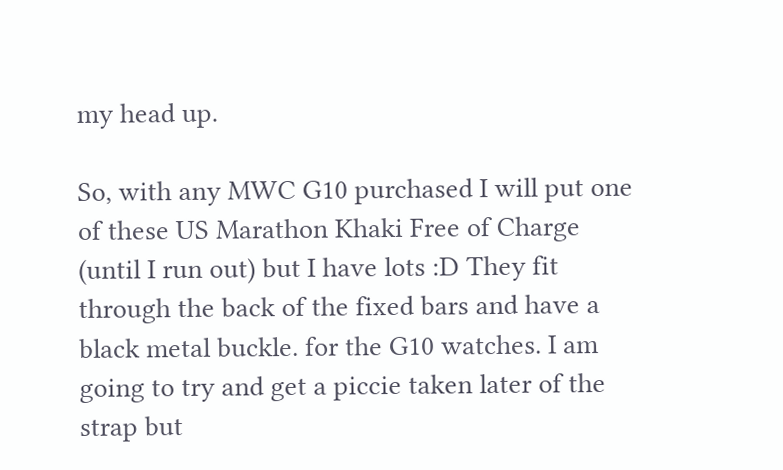my head up.

So, with any MWC G10 purchased I will put one of these US Marathon Khaki Free of Charge (until I run out) but I have lots :D They fit through the back of the fixed bars and have a black metal buckle. for the G10 watches. I am going to try and get a piccie taken later of the strap but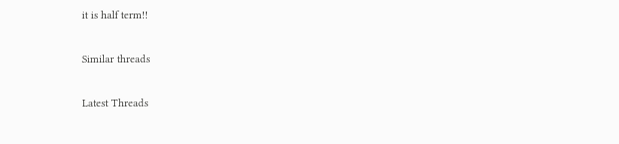it is half term!!

Similar threads

Latest Threads